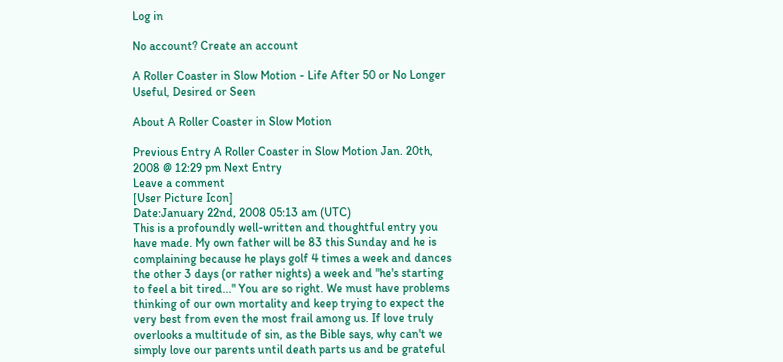Log in

No account? Create an account

A Roller Coaster in Slow Motion - Life After 50 or No Longer Useful, Desired or Seen

About A Roller Coaster in Slow Motion

Previous Entry A Roller Coaster in Slow Motion Jan. 20th, 2008 @ 12:29 pm Next Entry
Leave a comment
[User Picture Icon]
Date:January 22nd, 2008 05:13 am (UTC)
This is a profoundly well-written and thoughtful entry you have made. My own father will be 83 this Sunday and he is complaining because he plays golf 4 times a week and dances the other 3 days (or rather nights) a week and "he's starting to feel a bit tired..." You are so right. We must have problems thinking of our own mortality and keep trying to expect the very best from even the most frail among us. If love truly overlooks a multitude of sin, as the Bible says, why can't we simply love our parents until death parts us and be grateful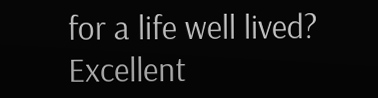for a life well lived? Excellent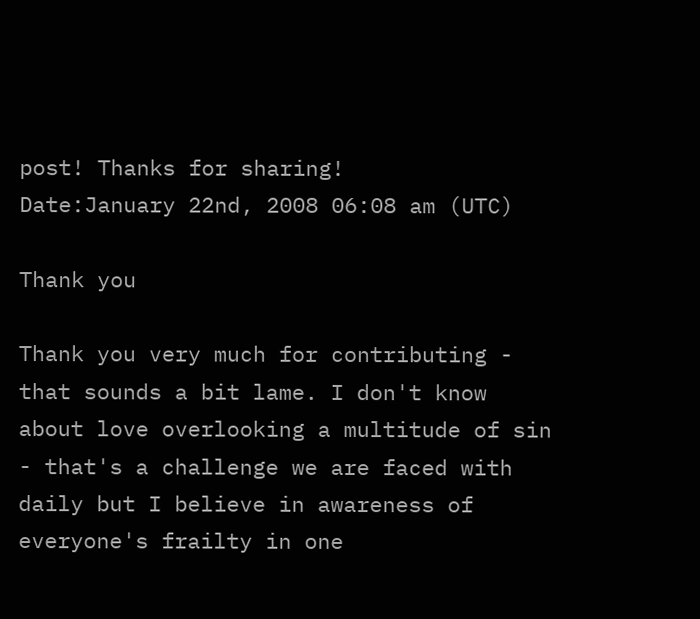post! Thanks for sharing!
Date:January 22nd, 2008 06:08 am (UTC)

Thank you

Thank you very much for contributing - that sounds a bit lame. I don't know about love overlooking a multitude of sin - that's a challenge we are faced with daily but I believe in awareness of everyone's frailty in one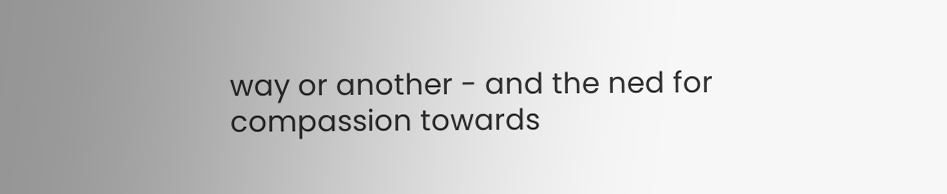way or another - and the ned for compassion towards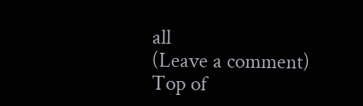all
(Leave a comment)
Top of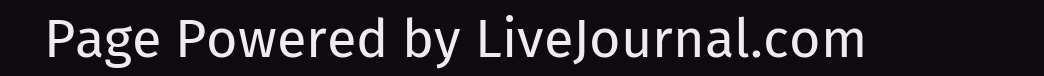Page Powered by LiveJournal.com